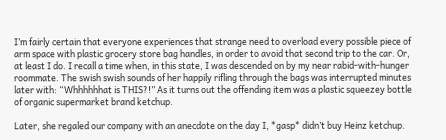I’m fairly certain that everyone experiences that strange need to overload every possible piece of arm space with plastic grocery store bag handles, in order to avoid that second trip to the car. Or, at least I do. I recall a time when, in this state, I was descended on by my near rabid-with-hunger roommate. The swish swish sounds of her happily rifling through the bags was interrupted minutes later with: “Whhhhhhat is THIS?!” As it turns out the offending item was a plastic squeezey bottle of organic supermarket brand ketchup.

Later, she regaled our company with an anecdote on the day I, *gasp* didn’t buy Heinz ketchup.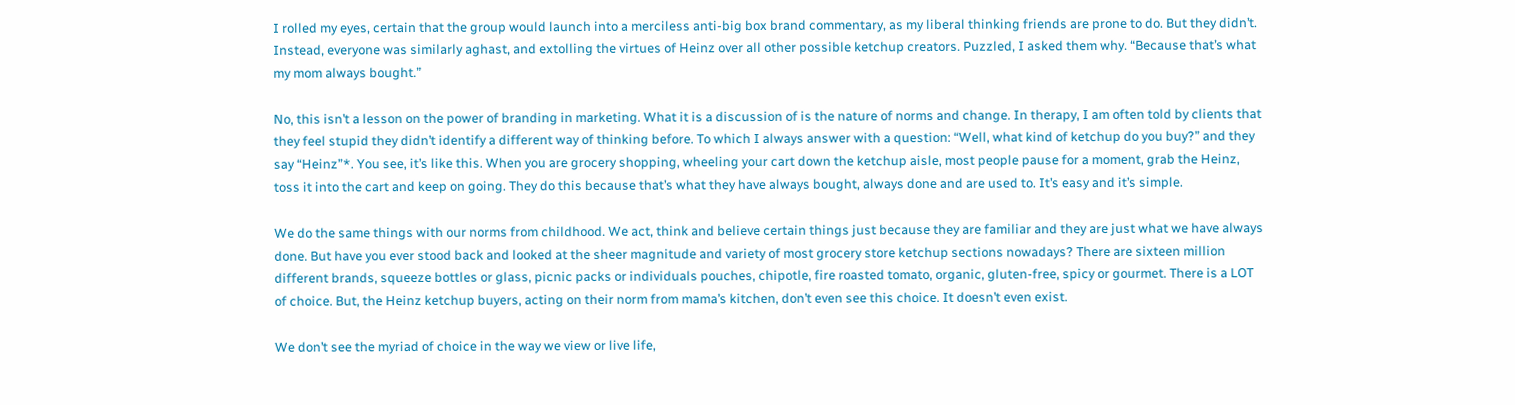I rolled my eyes, certain that the group would launch into a merciless anti-big box brand commentary, as my liberal thinking friends are prone to do. But they didn’t. Instead, everyone was similarly aghast, and extolling the virtues of Heinz over all other possible ketchup creators. Puzzled, I asked them why. “Because that’s what my mom always bought.”

No, this isn’t a lesson on the power of branding in marketing. What it is a discussion of is the nature of norms and change. In therapy, I am often told by clients that they feel stupid they didn’t identify a different way of thinking before. To which I always answer with a question: “Well, what kind of ketchup do you buy?” and they say “Heinz”*. You see, it’s like this. When you are grocery shopping, wheeling your cart down the ketchup aisle, most people pause for a moment, grab the Heinz, toss it into the cart and keep on going. They do this because that’s what they have always bought, always done and are used to. It’s easy and it’s simple.

We do the same things with our norms from childhood. We act, think and believe certain things just because they are familiar and they are just what we have always done. But have you ever stood back and looked at the sheer magnitude and variety of most grocery store ketchup sections nowadays? There are sixteen million different brands, squeeze bottles or glass, picnic packs or individuals pouches, chipotle, fire roasted tomato, organic, gluten-free, spicy or gourmet. There is a LOT of choice. But, the Heinz ketchup buyers, acting on their norm from mama’s kitchen, don’t even see this choice. It doesn’t even exist.

We don’t see the myriad of choice in the way we view or live life,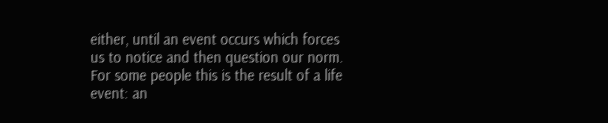either, until an event occurs which forces us to notice and then question our norm. For some people this is the result of a life event: an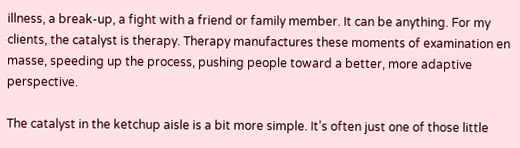illness, a break-up, a fight with a friend or family member. It can be anything. For my clients, the catalyst is therapy. Therapy manufactures these moments of examination en masse, speeding up the process, pushing people toward a better, more adaptive perspective.

The catalyst in the ketchup aisle is a bit more simple. It’s often just one of those little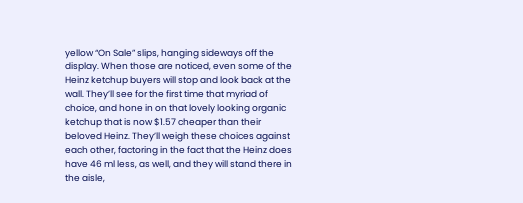yellow “On Sale” slips, hanging sideways off the display. When those are noticed, even some of the Heinz ketchup buyers will stop and look back at the wall. They’ll see for the first time that myriad of choice, and hone in on that lovely looking organic ketchup that is now $1.57 cheaper than their beloved Heinz. They’ll weigh these choices against each other, factoring in the fact that the Heinz does have 46 ml less, as well, and they will stand there in the aisle,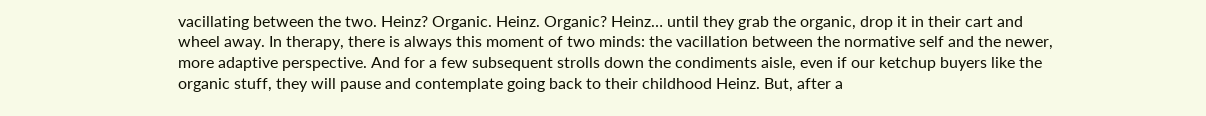vacillating between the two. Heinz? Organic. Heinz. Organic? Heinz… until they grab the organic, drop it in their cart and wheel away. In therapy, there is always this moment of two minds: the vacillation between the normative self and the newer, more adaptive perspective. And for a few subsequent strolls down the condiments aisle, even if our ketchup buyers like the organic stuff, they will pause and contemplate going back to their childhood Heinz. But, after a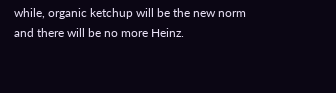while, organic ketchup will be the new norm and there will be no more Heinz.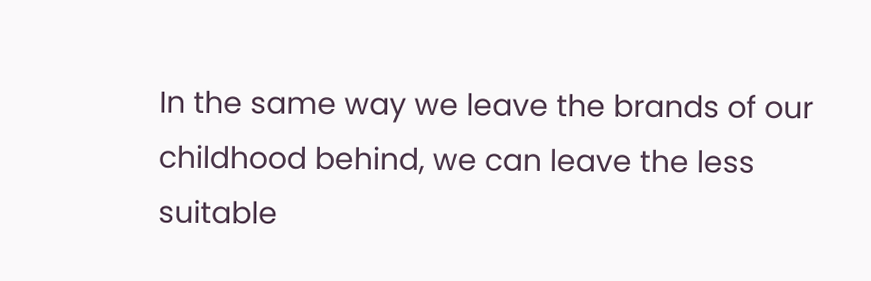In the same way we leave the brands of our childhood behind, we can leave the less suitable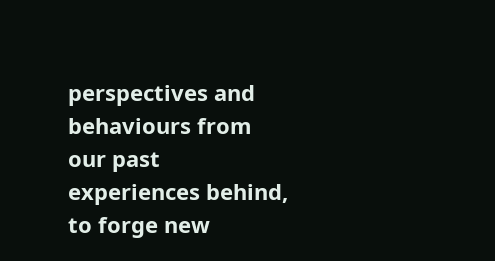perspectives and behaviours from our past experiences behind, to forge new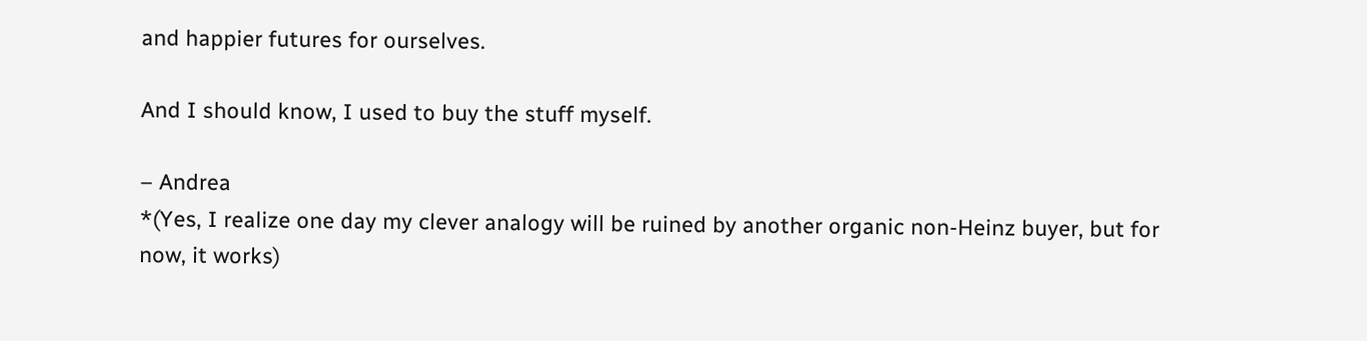and happier futures for ourselves.

And I should know, I used to buy the stuff myself.

– Andrea
*(Yes, I realize one day my clever analogy will be ruined by another organic non-Heinz buyer, but for now, it works)